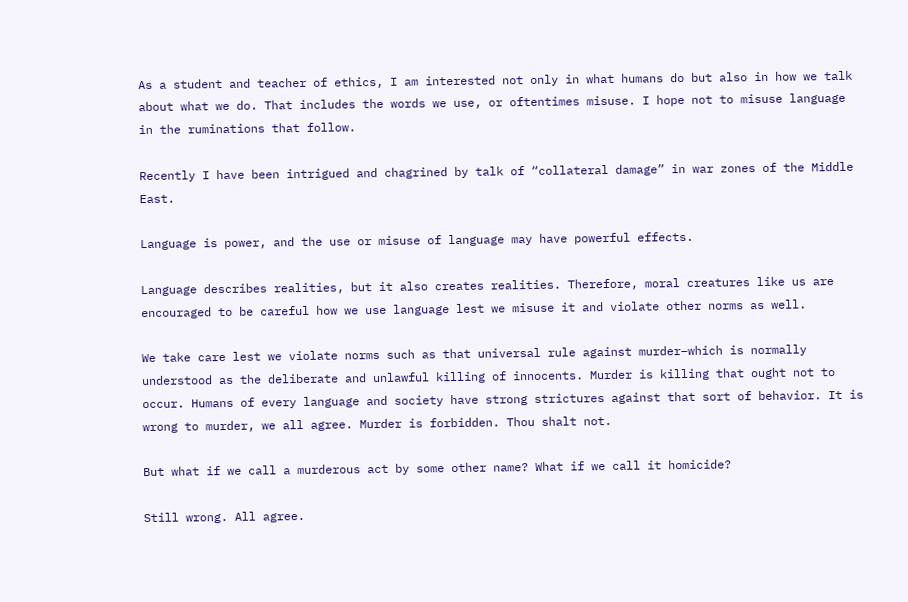As a student and teacher of ethics, I am interested not only in what humans do but also in how we talk about what we do. That includes the words we use, or oftentimes misuse. I hope not to misuse language in the ruminations that follow.

Recently I have been intrigued and chagrined by talk of “collateral damage” in war zones of the Middle East.

Language is power, and the use or misuse of language may have powerful effects.

Language describes realities, but it also creates realities. Therefore, moral creatures like us are encouraged to be careful how we use language lest we misuse it and violate other norms as well.

We take care lest we violate norms such as that universal rule against murder–which is normally understood as the deliberate and unlawful killing of innocents. Murder is killing that ought not to occur. Humans of every language and society have strong strictures against that sort of behavior. It is wrong to murder, we all agree. Murder is forbidden. Thou shalt not.

But what if we call a murderous act by some other name? What if we call it homicide?

Still wrong. All agree.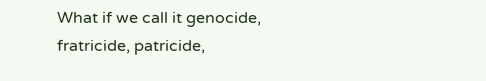What if we call it genocide, fratricide, patricide,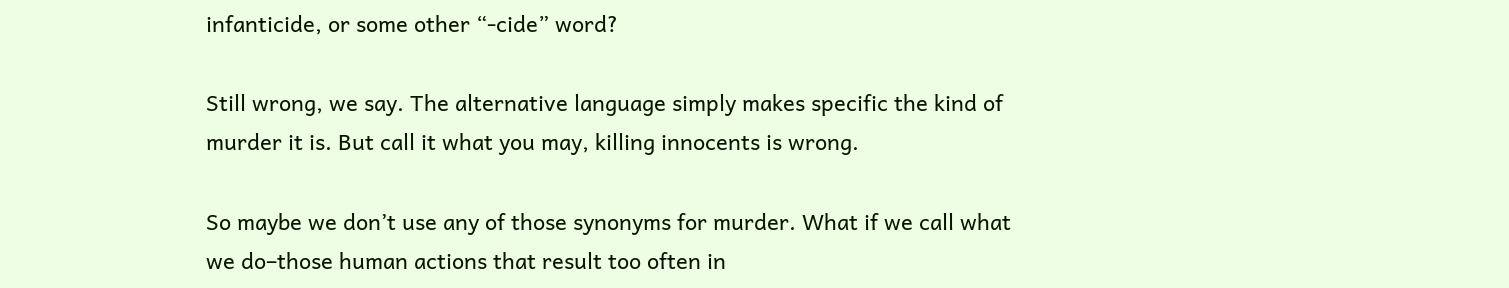infanticide, or some other “-cide” word?

Still wrong, we say. The alternative language simply makes specific the kind of murder it is. But call it what you may, killing innocents is wrong.

So maybe we don’t use any of those synonyms for murder. What if we call what we do–those human actions that result too often in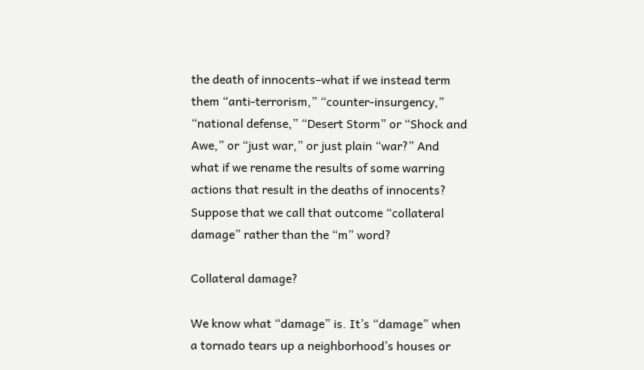the death of innocents–what if we instead term them “anti-terrorism,” “counter-insurgency,” “national defense,” “Desert Storm” or “Shock and Awe,” or “just war,” or just plain “war?” And what if we rename the results of some warring actions that result in the deaths of innocents? Suppose that we call that outcome “collateral damage” rather than the “m” word?

Collateral damage?

We know what “damage” is. It’s “damage” when a tornado tears up a neighborhood’s houses or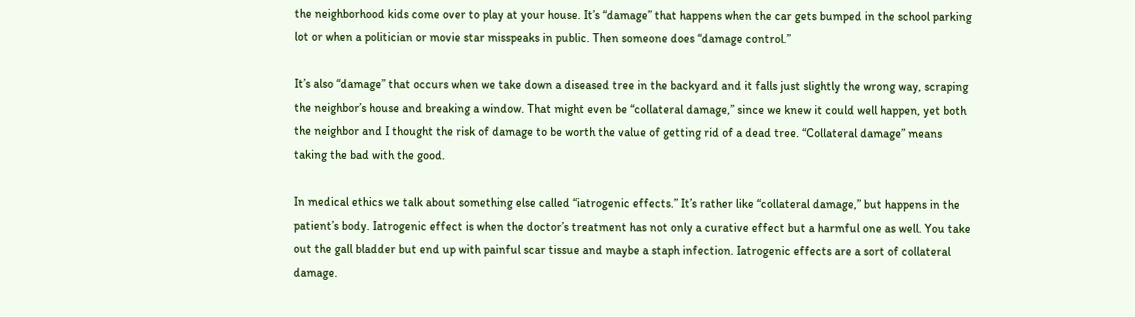the neighborhood kids come over to play at your house. It’s “damage” that happens when the car gets bumped in the school parking lot or when a politician or movie star misspeaks in public. Then someone does “damage control.”

It’s also “damage” that occurs when we take down a diseased tree in the backyard and it falls just slightly the wrong way, scraping the neighbor’s house and breaking a window. That might even be “collateral damage,” since we knew it could well happen, yet both the neighbor and I thought the risk of damage to be worth the value of getting rid of a dead tree. “Collateral damage” means taking the bad with the good.

In medical ethics we talk about something else called “iatrogenic effects.” It’s rather like “collateral damage,” but happens in the patient’s body. Iatrogenic effect is when the doctor’s treatment has not only a curative effect but a harmful one as well. You take out the gall bladder but end up with painful scar tissue and maybe a staph infection. Iatrogenic effects are a sort of collateral damage.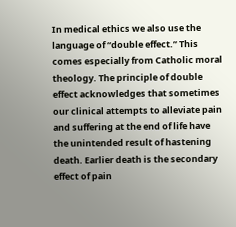In medical ethics we also use the language of “double effect.” This comes especially from Catholic moral theology. The principle of double effect acknowledges that sometimes our clinical attempts to alleviate pain and suffering at the end of life have the unintended result of hastening death. Earlier death is the secondary effect of pain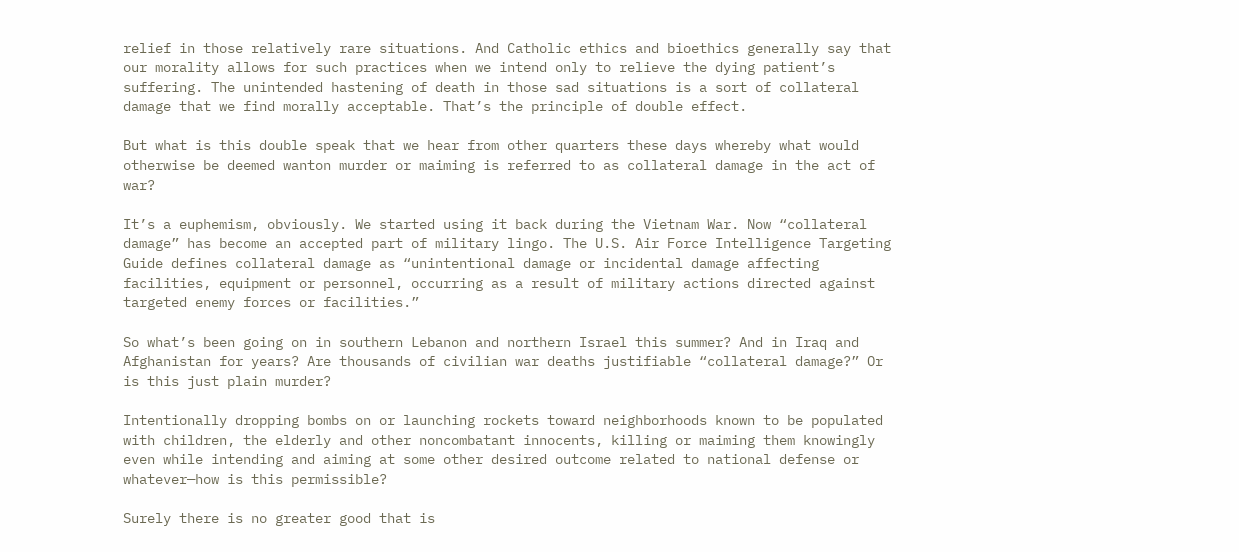relief in those relatively rare situations. And Catholic ethics and bioethics generally say that our morality allows for such practices when we intend only to relieve the dying patient’s suffering. The unintended hastening of death in those sad situations is a sort of collateral damage that we find morally acceptable. That’s the principle of double effect.

But what is this double speak that we hear from other quarters these days whereby what would otherwise be deemed wanton murder or maiming is referred to as collateral damage in the act of war?

It’s a euphemism, obviously. We started using it back during the Vietnam War. Now “collateral damage” has become an accepted part of military lingo. The U.S. Air Force Intelligence Targeting Guide defines collateral damage as “unintentional damage or incidental damage affecting facilities, equipment or personnel, occurring as a result of military actions directed against targeted enemy forces or facilities.”

So what’s been going on in southern Lebanon and northern Israel this summer? And in Iraq and Afghanistan for years? Are thousands of civilian war deaths justifiable “collateral damage?” Or is this just plain murder?

Intentionally dropping bombs on or launching rockets toward neighborhoods known to be populated with children, the elderly and other noncombatant innocents, killing or maiming them knowingly even while intending and aiming at some other desired outcome related to national defense or whatever—how is this permissible?

Surely there is no greater good that is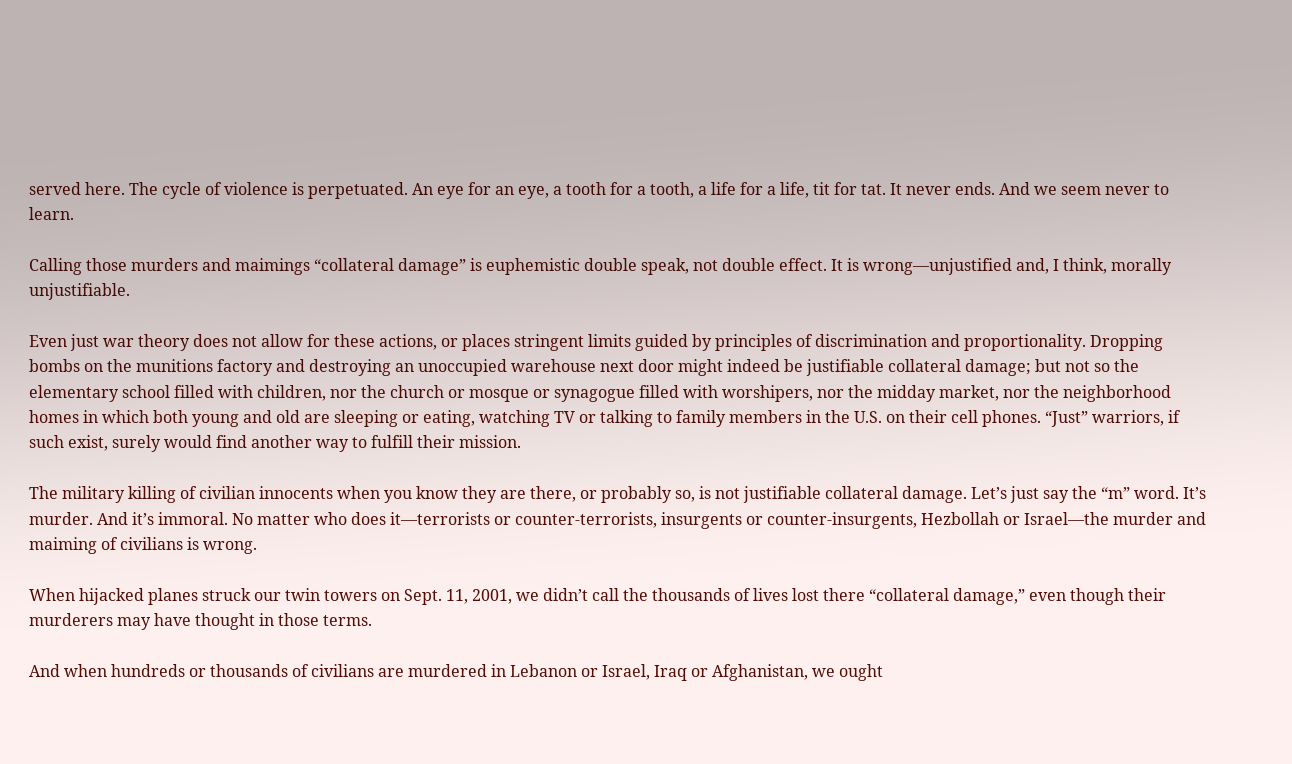served here. The cycle of violence is perpetuated. An eye for an eye, a tooth for a tooth, a life for a life, tit for tat. It never ends. And we seem never to learn.

Calling those murders and maimings “collateral damage” is euphemistic double speak, not double effect. It is wrong—unjustified and, I think, morally unjustifiable.

Even just war theory does not allow for these actions, or places stringent limits guided by principles of discrimination and proportionality. Dropping bombs on the munitions factory and destroying an unoccupied warehouse next door might indeed be justifiable collateral damage; but not so the elementary school filled with children, nor the church or mosque or synagogue filled with worshipers, nor the midday market, nor the neighborhood homes in which both young and old are sleeping or eating, watching TV or talking to family members in the U.S. on their cell phones. “Just” warriors, if such exist, surely would find another way to fulfill their mission.

The military killing of civilian innocents when you know they are there, or probably so, is not justifiable collateral damage. Let’s just say the “m” word. It’s murder. And it’s immoral. No matter who does it—terrorists or counter-terrorists, insurgents or counter-insurgents, Hezbollah or Israel—the murder and maiming of civilians is wrong.

When hijacked planes struck our twin towers on Sept. 11, 2001, we didn’t call the thousands of lives lost there “collateral damage,” even though their murderers may have thought in those terms.

And when hundreds or thousands of civilians are murdered in Lebanon or Israel, Iraq or Afghanistan, we ought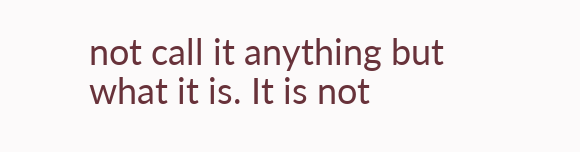not call it anything but what it is. It is not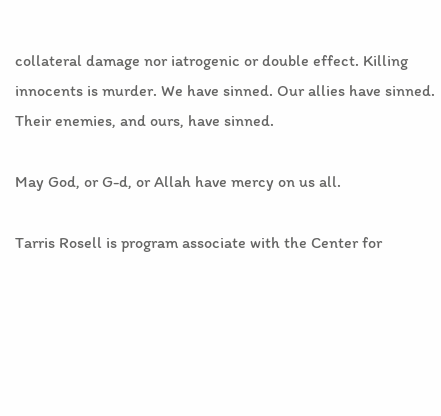collateral damage nor iatrogenic or double effect. Killing innocents is murder. We have sinned. Our allies have sinned. Their enemies, and ours, have sinned.

May God, or G-d, or Allah have mercy on us all.

Tarris Rosell is program associate with the Center for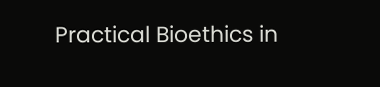Practical Bioethics in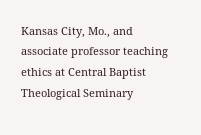Kansas City, Mo., and associate professor teaching ethics at Central Baptist Theological Seminary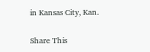in Kansas City, Kan.

Share This